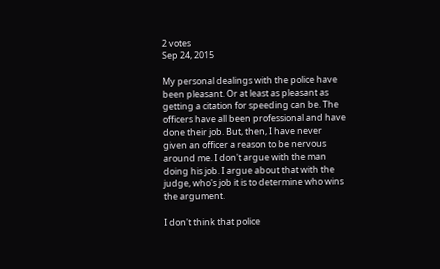2 votes
Sep 24, 2015

My personal dealings with the police have been pleasant. Or at least as pleasant as getting a citation for speeding can be. The officers have all been professional and have done their job. But, then, I have never given an officer a reason to be nervous around me. I don't argue with the man doing his job. I argue about that with the judge, who's job it is to determine who wins the argument.

I don't think that police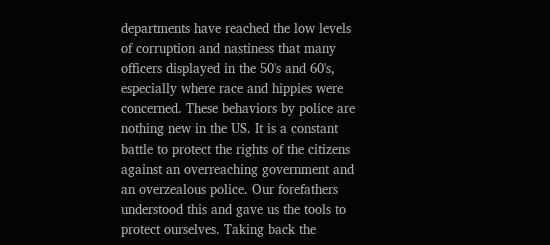departments have reached the low levels of corruption and nastiness that many officers displayed in the 50's and 60's, especially where race and hippies were concerned. These behaviors by police are nothing new in the US. It is a constant battle to protect the rights of the citizens against an overreaching government and an overzealous police. Our forefathers understood this and gave us the tools to protect ourselves. Taking back the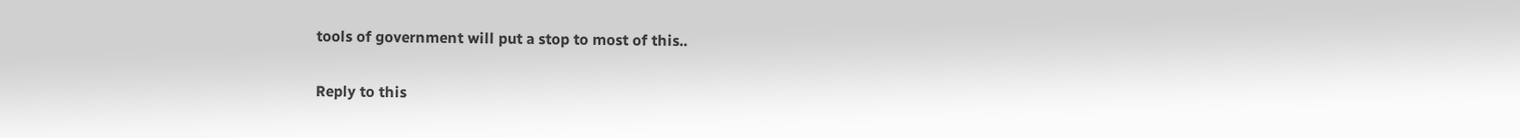tools of government will put a stop to most of this..

Reply to this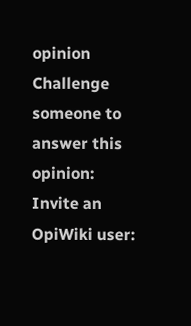opinion
Challenge someone to answer this opinion:
Invite an OpiWiki user: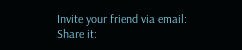Invite your friend via email:
Share it: